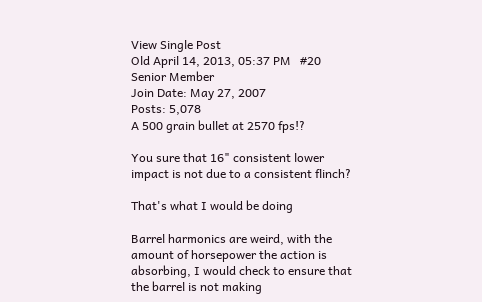View Single Post
Old April 14, 2013, 05:37 PM   #20
Senior Member
Join Date: May 27, 2007
Posts: 5,078
A 500 grain bullet at 2570 fps!?

You sure that 16" consistent lower impact is not due to a consistent flinch?

That's what I would be doing

Barrel harmonics are weird, with the amount of horsepower the action is absorbing, I would check to ensure that the barrel is not making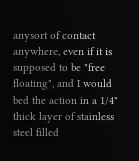anysort of contact anywhere, even if it is supposed to be "free floating", and I would bed the action in a 1/4" thick layer of stainless steel filled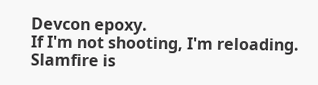Devcon epoxy.
If I'm not shooting, I'm reloading.
Slamfire is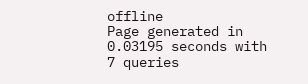offline
Page generated in 0.03195 seconds with 7 queries